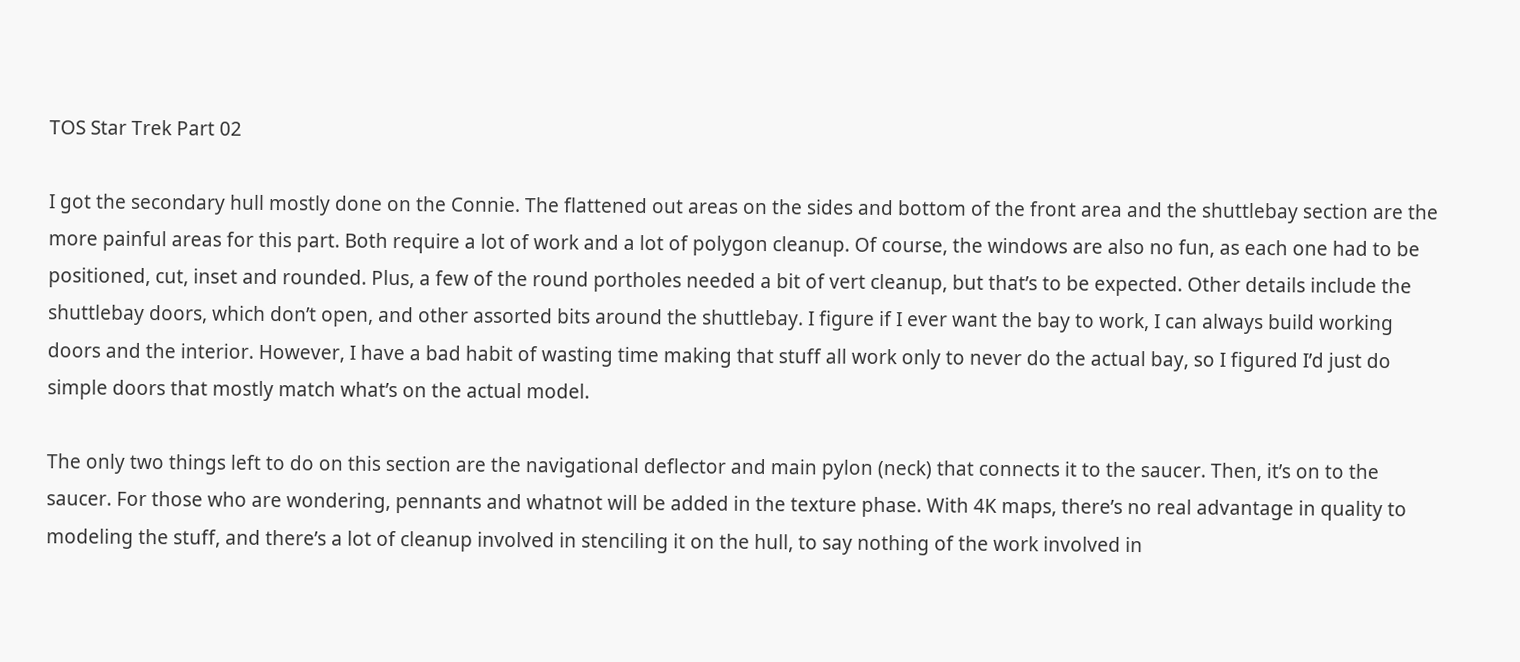TOS Star Trek Part 02

I got the secondary hull mostly done on the Connie. The flattened out areas on the sides and bottom of the front area and the shuttlebay section are the more painful areas for this part. Both require a lot of work and a lot of polygon cleanup. Of course, the windows are also no fun, as each one had to be positioned, cut, inset and rounded. Plus, a few of the round portholes needed a bit of vert cleanup, but that’s to be expected. Other details include the shuttlebay doors, which don’t open, and other assorted bits around the shuttlebay. I figure if I ever want the bay to work, I can always build working doors and the interior. However, I have a bad habit of wasting time making that stuff all work only to never do the actual bay, so I figured I’d just do simple doors that mostly match what’s on the actual model.

The only two things left to do on this section are the navigational deflector and main pylon (neck) that connects it to the saucer. Then, it’s on to the saucer. For those who are wondering, pennants and whatnot will be added in the texture phase. With 4K maps, there’s no real advantage in quality to modeling the stuff, and there’s a lot of cleanup involved in stenciling it on the hull, to say nothing of the work involved in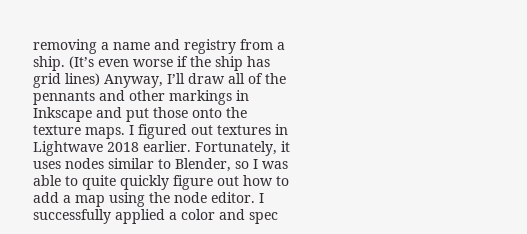removing a name and registry from a ship. (It’s even worse if the ship has grid lines) Anyway, I’ll draw all of the pennants and other markings in Inkscape and put those onto the texture maps. I figured out textures in Lightwave 2018 earlier. Fortunately, it uses nodes similar to Blender, so I was able to quite quickly figure out how to add a map using the node editor. I successfully applied a color and spec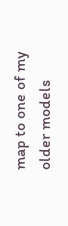map to one of my older models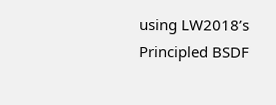using LW2018’s Principled BSDF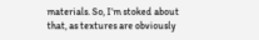materials. So, I’m stoked about that, as textures are obviously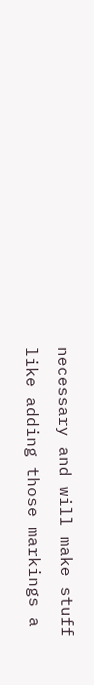necessary and will make stuff like adding those markings a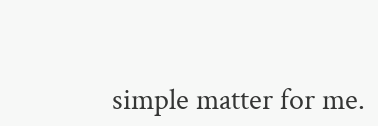simple matter for me.